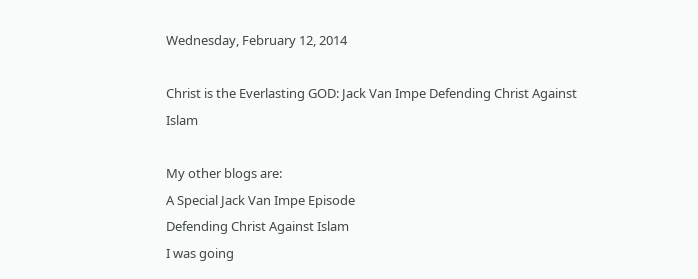Wednesday, February 12, 2014

Christ is the Everlasting GOD: Jack Van Impe Defending Christ Against Islam

My other blogs are:
A Special Jack Van Impe Episode
Defending Christ Against Islam
I was going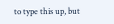to type this up, but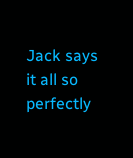Jack says it all so perfectly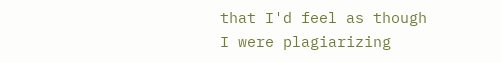that I'd feel as though I were plagiarizing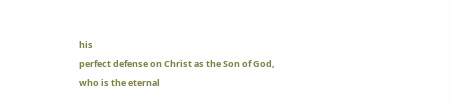his
perfect defense on Christ as the Son of God,
who is the eternal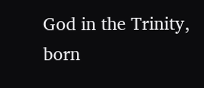God in the Trinity,
born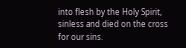into flesh by the Holy Spirit,
sinless and died on the cross
for our sins.